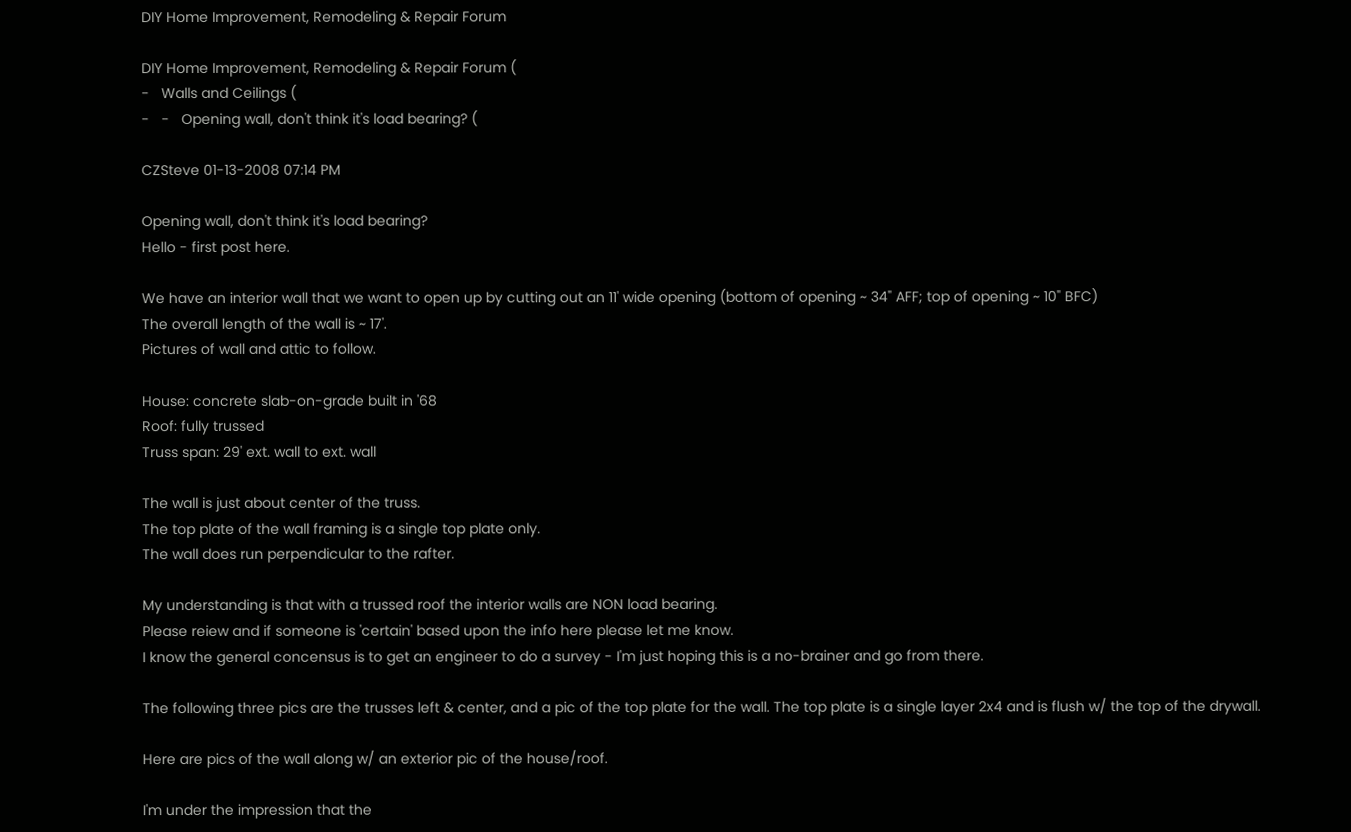DIY Home Improvement, Remodeling & Repair Forum

DIY Home Improvement, Remodeling & Repair Forum (
-   Walls and Ceilings (
-   -   Opening wall, don't think it's load bearing? (

CZSteve 01-13-2008 07:14 PM

Opening wall, don't think it's load bearing?
Hello - first post here.

We have an interior wall that we want to open up by cutting out an 11' wide opening (bottom of opening ~ 34" AFF; top of opening ~ 10" BFC)
The overall length of the wall is ~ 17'.
Pictures of wall and attic to follow.

House: concrete slab-on-grade built in '68
Roof: fully trussed
Truss span: 29' ext. wall to ext. wall

The wall is just about center of the truss.
The top plate of the wall framing is a single top plate only.
The wall does run perpendicular to the rafter.

My understanding is that with a trussed roof the interior walls are NON load bearing.
Please reiew and if someone is 'certain' based upon the info here please let me know.
I know the general concensus is to get an engineer to do a survey - I'm just hoping this is a no-brainer and go from there.

The following three pics are the trusses left & center, and a pic of the top plate for the wall. The top plate is a single layer 2x4 and is flush w/ the top of the drywall.

Here are pics of the wall along w/ an exterior pic of the house/roof.

I'm under the impression that the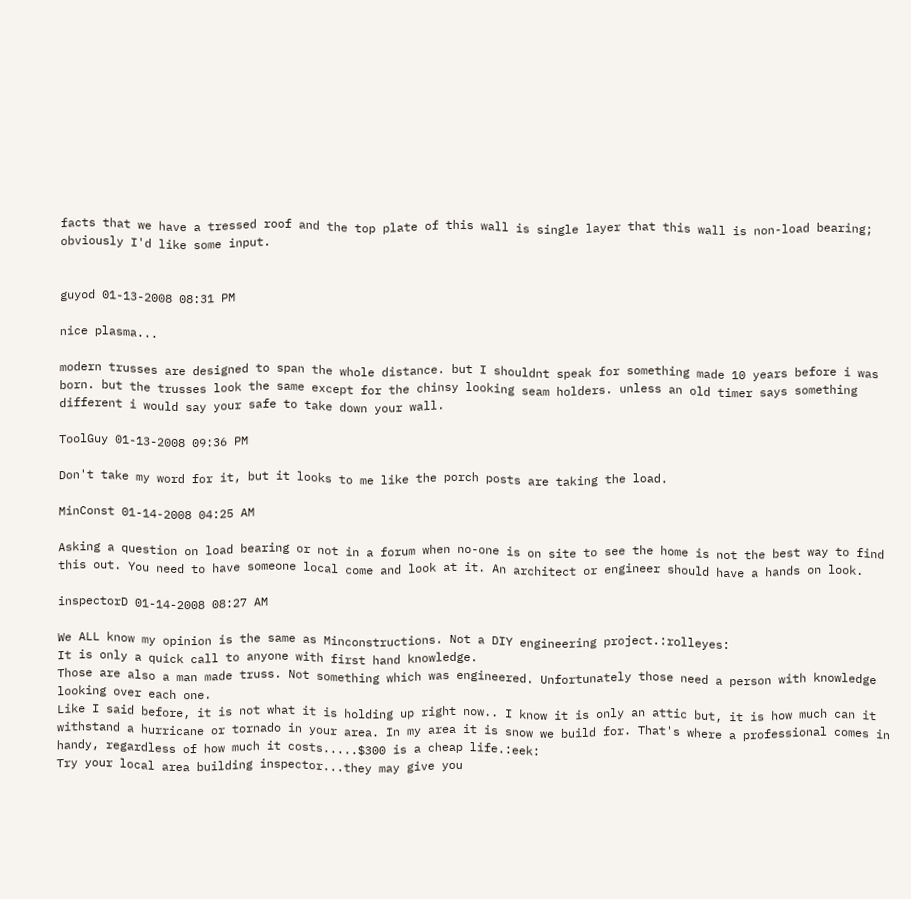facts that we have a tressed roof and the top plate of this wall is single layer that this wall is non-load bearing; obviously I'd like some input.


guyod 01-13-2008 08:31 PM

nice plasma...

modern trusses are designed to span the whole distance. but I shouldnt speak for something made 10 years before i was born. but the trusses look the same except for the chinsy looking seam holders. unless an old timer says something different i would say your safe to take down your wall.

ToolGuy 01-13-2008 09:36 PM

Don't take my word for it, but it looks to me like the porch posts are taking the load.

MinConst 01-14-2008 04:25 AM

Asking a question on load bearing or not in a forum when no-one is on site to see the home is not the best way to find this out. You need to have someone local come and look at it. An architect or engineer should have a hands on look.

inspectorD 01-14-2008 08:27 AM

We ALL know my opinion is the same as Minconstructions. Not a DIY engineering project.:rolleyes:
It is only a quick call to anyone with first hand knowledge.
Those are also a man made truss. Not something which was engineered. Unfortunately those need a person with knowledge looking over each one.
Like I said before, it is not what it is holding up right now.. I know it is only an attic but, it is how much can it withstand a hurricane or tornado in your area. In my area it is snow we build for. That's where a professional comes in handy, regardless of how much it costs.....$300 is a cheap life.:eek:
Try your local area building inspector...they may give you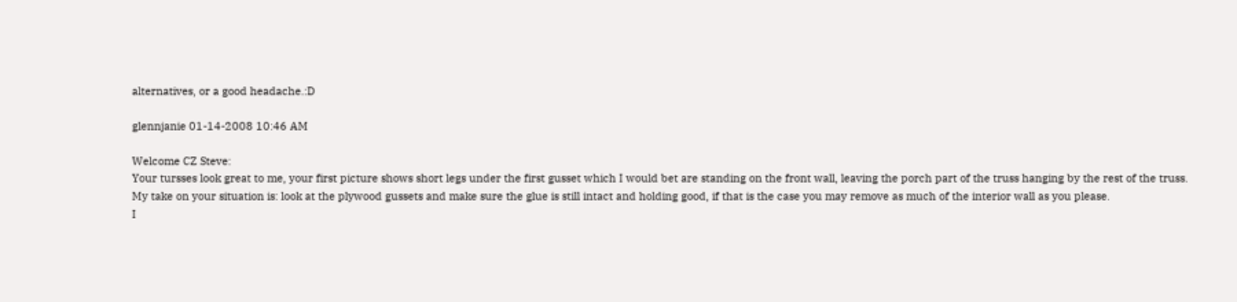alternatives, or a good headache.:D

glennjanie 01-14-2008 10:46 AM

Welcome CZ Steve:
Your tursses look great to me, your first picture shows short legs under the first gusset which I would bet are standing on the front wall, leaving the porch part of the truss hanging by the rest of the truss.
My take on your situation is: look at the plywood gussets and make sure the glue is still intact and holding good, if that is the case you may remove as much of the interior wall as you please.
I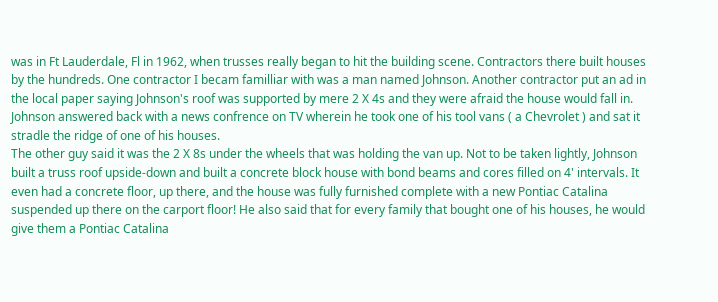was in Ft Lauderdale, Fl in 1962, when trusses really began to hit the building scene. Contractors there built houses by the hundreds. One contractor I becam familliar with was a man named Johnson. Another contractor put an ad in the local paper saying Johnson's roof was supported by mere 2 X 4s and they were afraid the house would fall in.
Johnson answered back with a news confrence on TV wherein he took one of his tool vans ( a Chevrolet ) and sat it stradle the ridge of one of his houses.
The other guy said it was the 2 X 8s under the wheels that was holding the van up. Not to be taken lightly, Johnson built a truss roof upside-down and built a concrete block house with bond beams and cores filled on 4' intervals. It even had a concrete floor, up there, and the house was fully furnished complete with a new Pontiac Catalina suspended up there on the carport floor! He also said that for every family that bought one of his houses, he would give them a Pontiac Catalina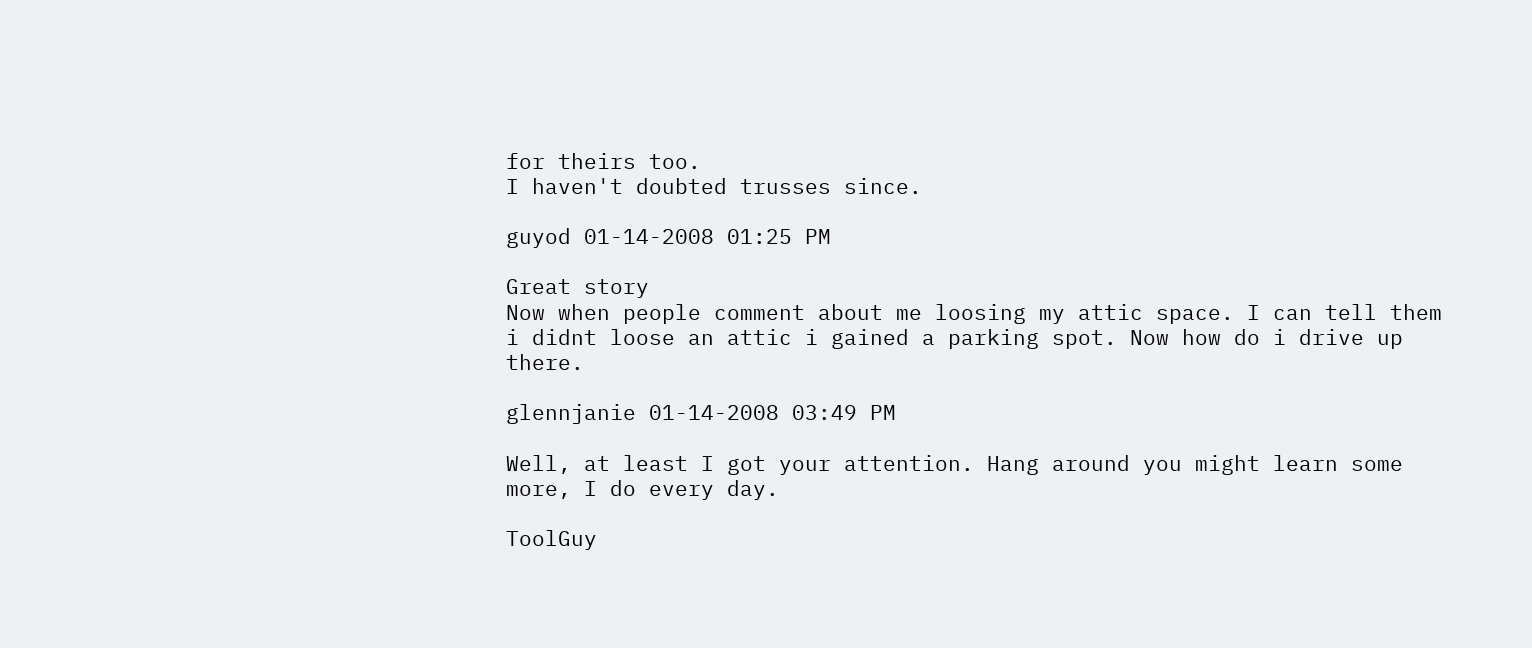for theirs too.
I haven't doubted trusses since.

guyod 01-14-2008 01:25 PM

Great story
Now when people comment about me loosing my attic space. I can tell them i didnt loose an attic i gained a parking spot. Now how do i drive up there.

glennjanie 01-14-2008 03:49 PM

Well, at least I got your attention. Hang around you might learn some more, I do every day.

ToolGuy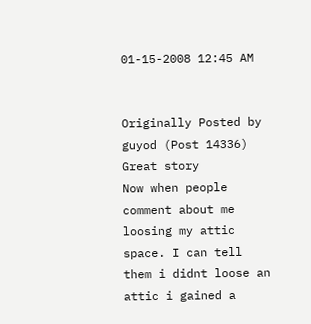01-15-2008 12:45 AM


Originally Posted by guyod (Post 14336)
Great story
Now when people comment about me loosing my attic space. I can tell them i didnt loose an attic i gained a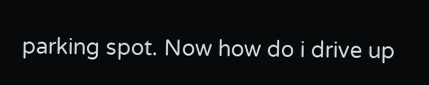parking spot. Now how do i drive up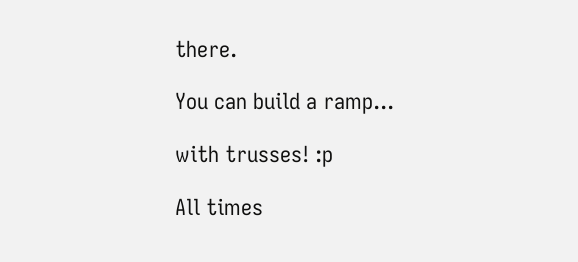there.

You can build a ramp...

with trusses! :p

All times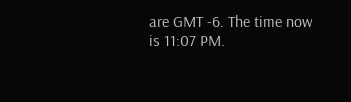are GMT -6. The time now is 11:07 PM.